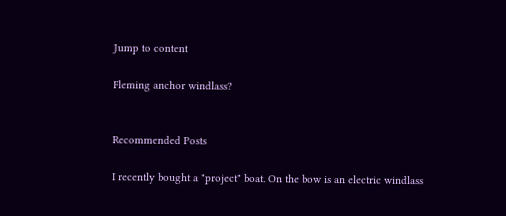Jump to content

Fleming anchor windlass?


Recommended Posts

I recently bought a "project" boat. On the bow is an electric windlass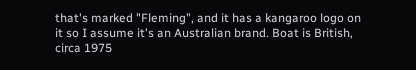that's marked "Fleming", and it has a kangaroo logo on it so I assume it's an Australian brand. Boat is British, circa 1975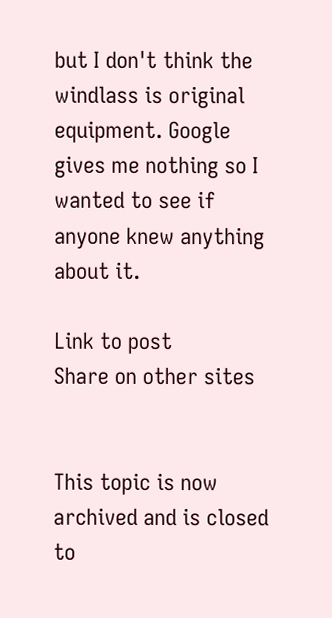but I don't think the windlass is original equipment. Google gives me nothing so I wanted to see if anyone knew anything about it.

Link to post
Share on other sites


This topic is now archived and is closed to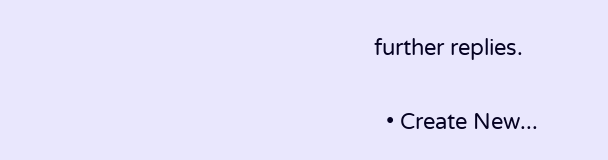further replies.

  • Create New...